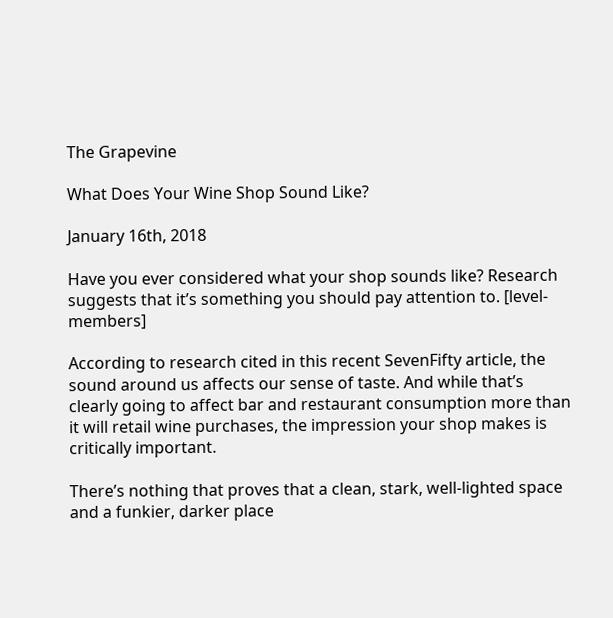The Grapevine

What Does Your Wine Shop Sound Like?

January 16th, 2018

Have you ever considered what your shop sounds like? Research suggests that it’s something you should pay attention to. [level-members]

According to research cited in this recent SevenFifty article, the sound around us affects our sense of taste. And while that’s clearly going to affect bar and restaurant consumption more than it will retail wine purchases, the impression your shop makes is critically important.

There’s nothing that proves that a clean, stark, well-lighted space and a funkier, darker place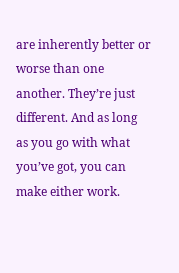are inherently better or worse than one another. They’re just different. And as long as you go with what you’ve got, you can make either work.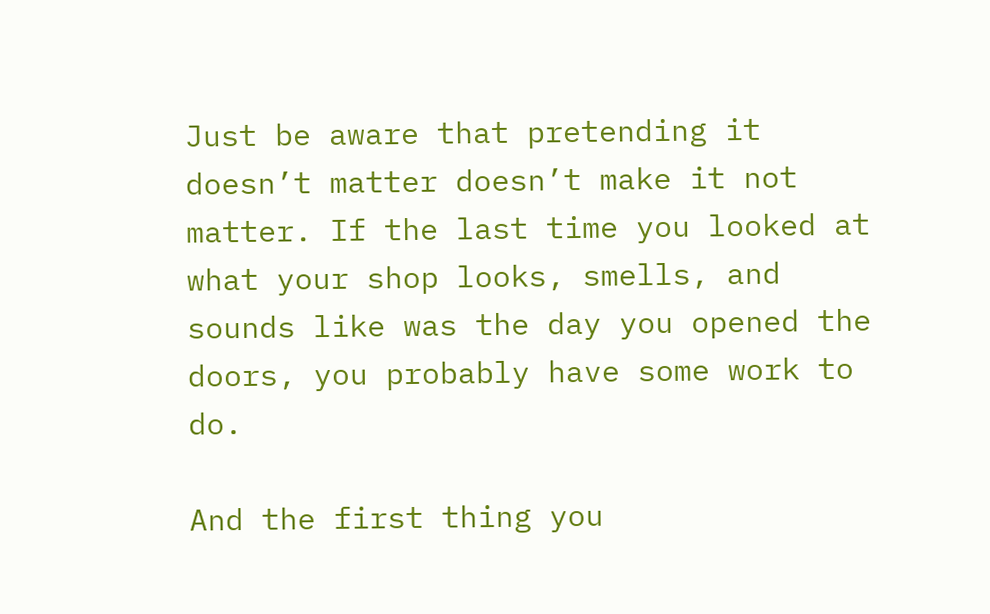Just be aware that pretending it doesn’t matter doesn’t make it not matter. If the last time you looked at what your shop looks, smells, and sounds like was the day you opened the doors, you probably have some work to do.

And the first thing you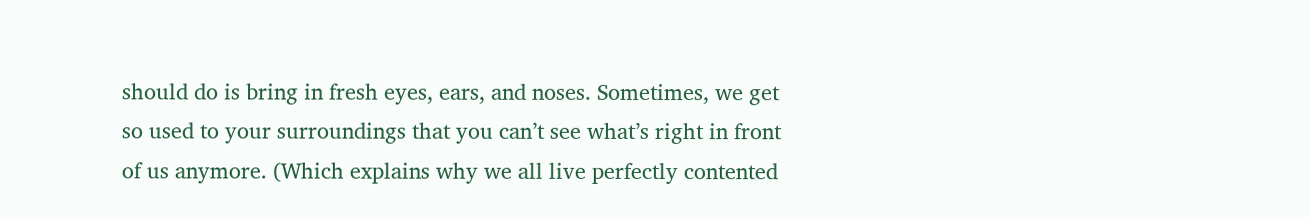should do is bring in fresh eyes, ears, and noses. Sometimes, we get so used to your surroundings that you can’t see what’s right in front of us anymore. (Which explains why we all live perfectly contented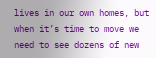lives in our own homes, but when it’s time to move we need to see dozens of new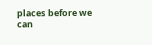places before we can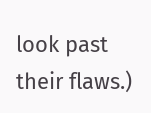look past their flaws.)